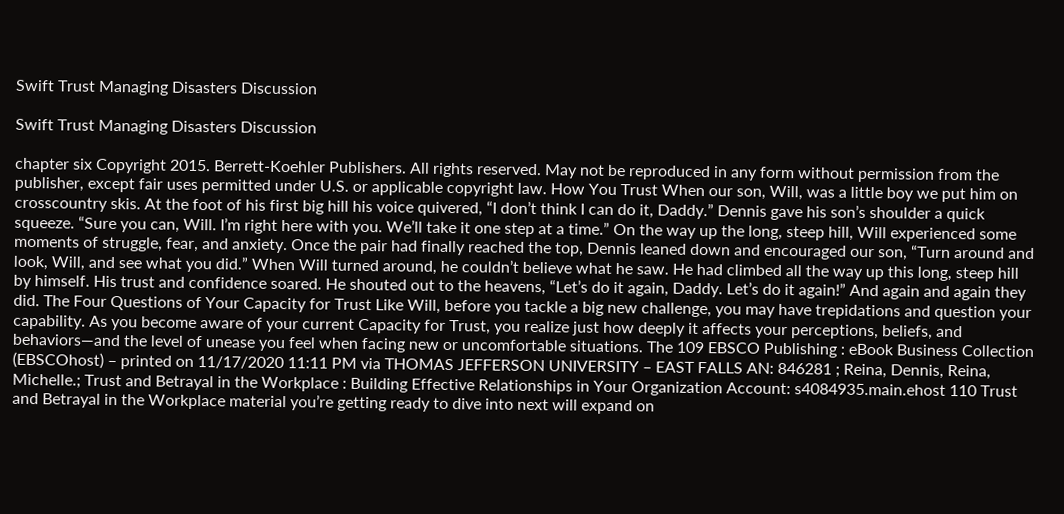Swift Trust Managing Disasters Discussion

Swift Trust Managing Disasters Discussion

chapter six Copyright 2015. Berrett-Koehler Publishers. All rights reserved. May not be reproduced in any form without permission from the publisher, except fair uses permitted under U.S. or applicable copyright law. How You Trust When our son, Will, was a little boy we put him on crosscountry skis. At the foot of his first big hill his voice quivered, “I don’t think I can do it, Daddy.” Dennis gave his son’s shoulder a quick squeeze. “Sure you can, Will. I’m right here with you. We’ll take it one step at a time.” On the way up the long, steep hill, Will experienced some moments of struggle, fear, and anxiety. Once the pair had finally reached the top, Dennis leaned down and encouraged our son, “Turn around and look, Will, and see what you did.” When Will turned around, he couldn’t believe what he saw. He had climbed all the way up this long, steep hill by himself. His trust and confidence soared. He shouted out to the heavens, “Let’s do it again, Daddy. Let’s do it again!” And again and again they did. The Four Questions of Your Capacity for Trust Like Will, before you tackle a big new challenge, you may have trepidations and question your capability. As you become aware of your current Capacity for Trust, you realize just how deeply it affects your perceptions, beliefs, and behaviors—and the level of unease you feel when facing new or uncomfortable situations. The 109 EBSCO Publishing : eBook Business Collection (EBSCOhost) – printed on 11/17/2020 11:11 PM via THOMAS JEFFERSON UNIVERSITY – EAST FALLS AN: 846281 ; Reina, Dennis, Reina, Michelle.; Trust and Betrayal in the Workplace : Building Effective Relationships in Your Organization Account: s4084935.main.ehost 110 Trust and Betrayal in the Workplace material you’re getting ready to dive into next will expand on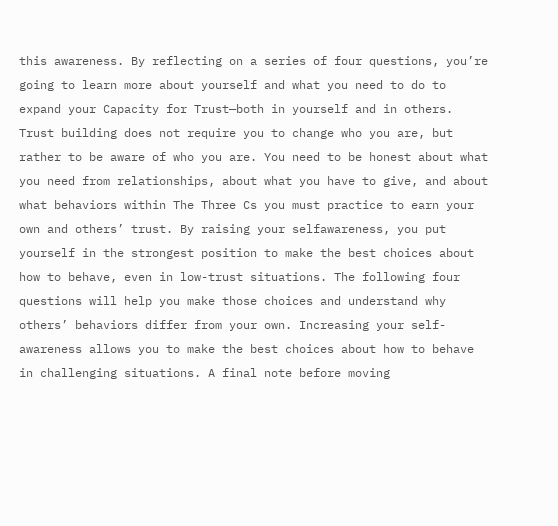this awareness. By reflecting on a series of four questions, you’re going to learn more about yourself and what you need to do to expand your Capacity for Trust—both in yourself and in others. Trust building does not require you to change who you are, but rather to be aware of who you are. You need to be honest about what you need from relationships, about what you have to give, and about what behaviors within The Three Cs you must practice to earn your own and others’ trust. By raising your selfawareness, you put yourself in the strongest position to make the best choices about how to behave, even in low-trust situations. The following four questions will help you make those choices and understand why others’ behaviors differ from your own. Increasing your self-awareness allows you to make the best choices about how to behave in challenging situations. A final note before moving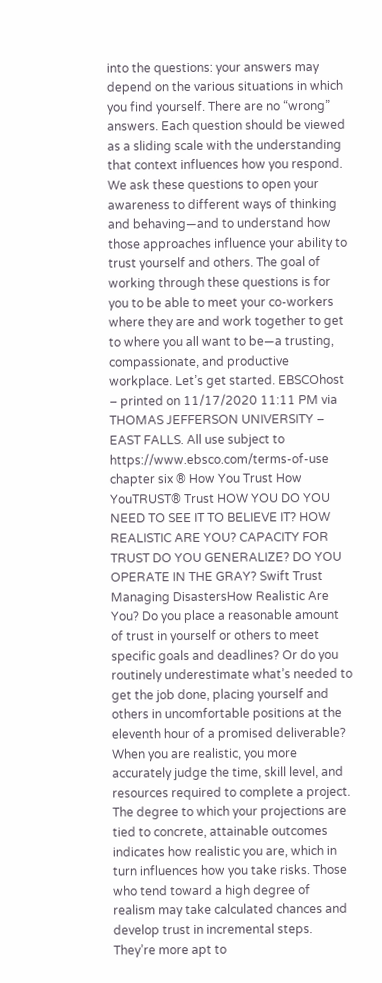into the questions: your answers may depend on the various situations in which you find yourself. There are no “wrong” answers. Each question should be viewed as a sliding scale with the understanding that context influences how you respond. We ask these questions to open your awareness to different ways of thinking and behaving—and to understand how those approaches influence your ability to trust yourself and others. The goal of working through these questions is for you to be able to meet your co-workers where they are and work together to get to where you all want to be—a trusting, compassionate, and productive workplace. Let’s get started. EBSCOhost – printed on 11/17/2020 11:11 PM via THOMAS JEFFERSON UNIVERSITY – EAST FALLS. All use subject to https://www.ebsco.com/terms-of-use chapter six ® How You Trust How YouTRUST® Trust HOW YOU DO YOU NEED TO SEE IT TO BELIEVE IT? HOW REALISTIC ARE YOU? CAPACITY FOR TRUST DO YOU GENERALIZE? DO YOU OPERATE IN THE GRAY? Swift Trust Managing DisastersHow Realistic Are You? Do you place a reasonable amount of trust in yourself or others to meet specific goals and deadlines? Or do you routinely underestimate what’s needed to get the job done, placing yourself and others in uncomfortable positions at the eleventh hour of a promised deliverable? When you are realistic, you more accurately judge the time, skill level, and resources required to complete a project. The degree to which your projections are tied to concrete, attainable outcomes indicates how realistic you are, which in turn influences how you take risks. Those who tend toward a high degree of realism may take calculated chances and develop trust in incremental steps. They’re more apt to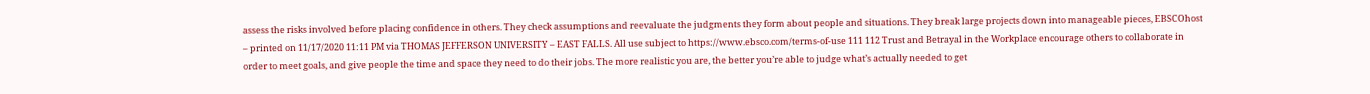assess the risks involved before placing confidence in others. They check assumptions and reevaluate the judgments they form about people and situations. They break large projects down into manageable pieces, EBSCOhost – printed on 11/17/2020 11:11 PM via THOMAS JEFFERSON UNIVERSITY – EAST FALLS. All use subject to https://www.ebsco.com/terms-of-use 111 112 Trust and Betrayal in the Workplace encourage others to collaborate in order to meet goals, and give people the time and space they need to do their jobs. The more realistic you are, the better you’re able to judge what’s actually needed to get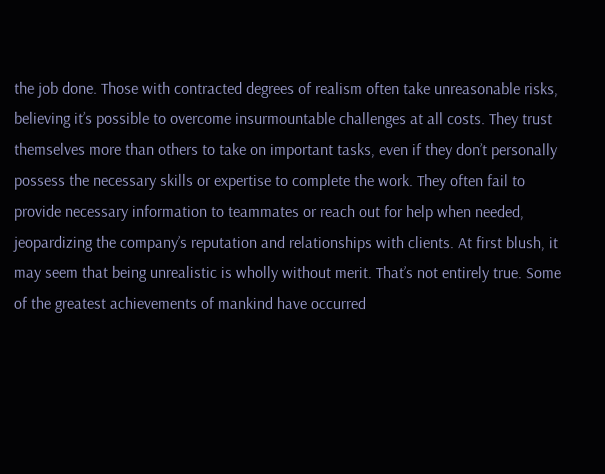the job done. Those with contracted degrees of realism often take unreasonable risks, believing it’s possible to overcome insurmountable challenges at all costs. They trust themselves more than others to take on important tasks, even if they don’t personally possess the necessary skills or expertise to complete the work. They often fail to provide necessary information to teammates or reach out for help when needed, jeopardizing the company’s reputation and relationships with clients. At first blush, it may seem that being unrealistic is wholly without merit. That’s not entirely true. Some of the greatest achievements of mankind have occurred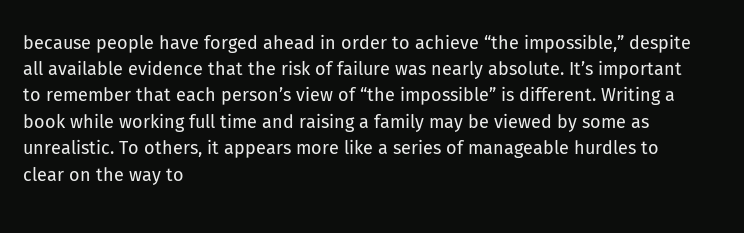because people have forged ahead in order to achieve “the impossible,” despite all available evidence that the risk of failure was nearly absolute. It’s important to remember that each person’s view of “the impossible” is different. Writing a book while working full time and raising a family may be viewed by some as unrealistic. To others, it appears more like a series of manageable hurdles to clear on the way to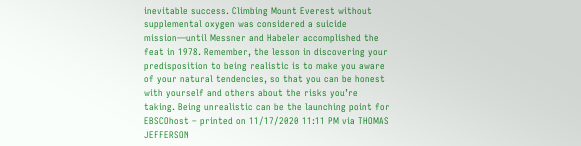inevitable success. Climbing Mount Everest without supplemental oxygen was considered a suicide mission—until Messner and Habeler accomplished the feat in 1978. Remember, the lesson in discovering your predisposition to being realistic is to make you aware of your natural tendencies, so that you can be honest with yourself and others about the risks you’re taking. Being unrealistic can be the launching point for EBSCOhost – printed on 11/17/2020 11:11 PM via THOMAS JEFFERSON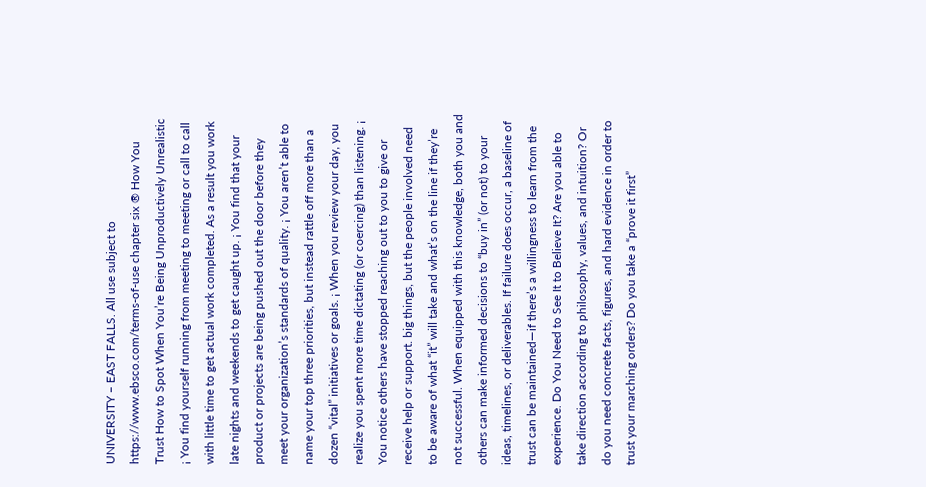UNIVERSITY – EAST FALLS. All use subject to https://www.ebsco.com/terms-of-use chapter six ® How You Trust How to Spot When You’re Being Unproductively Unrealistic ¡ You find yourself running from meeting to meeting or call to call with little time to get actual work completed. As a result you work late nights and weekends to get caught up. ¡ You find that your product or projects are being pushed out the door before they meet your organization’s standards of quality. ¡ You aren’t able to name your top three priorities, but instead rattle off more than a dozen “vital” initiatives or goals. ¡ When you review your day, you realize you spent more time dictating (or coercing) than listening. ¡ You notice others have stopped reaching out to you to give or receive help or support. big things, but the people involved need to be aware of what “it” will take and what’s on the line if they’re not successful. When equipped with this knowledge, both you and others can make informed decisions to “buy in” (or not) to your ideas, timelines, or deliverables. If failure does occur, a baseline of trust can be maintained—if there’s a willingness to learn from the experience. Do You Need to See It to Believe It? Are you able to take direction according to philosophy, values, and intuition? Or do you need concrete facts, figures, and hard evidence in order to trust your marching orders? Do you take a “prove it first”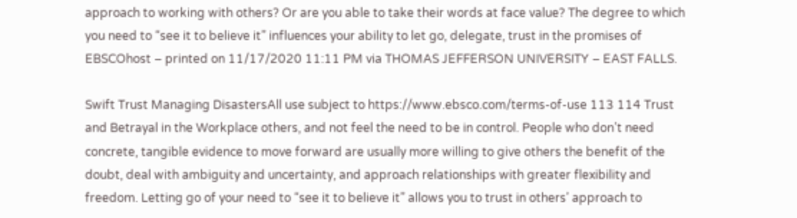approach to working with others? Or are you able to take their words at face value? The degree to which you need to “see it to believe it” influences your ability to let go, delegate, trust in the promises of EBSCOhost – printed on 11/17/2020 11:11 PM via THOMAS JEFFERSON UNIVERSITY – EAST FALLS.

Swift Trust Managing DisastersAll use subject to https://www.ebsco.com/terms-of-use 113 114 Trust and Betrayal in the Workplace others, and not feel the need to be in control. People who don’t need concrete, tangible evidence to move forward are usually more willing to give others the benefit of the doubt, deal with ambiguity and uncertainty, and approach relationships with greater flexibility and freedom. Letting go of your need to “see it to believe it” allows you to trust in others’ approach to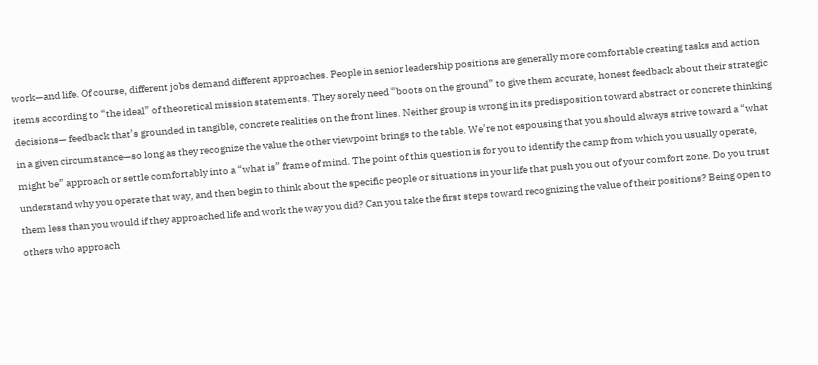work—and life. Of course, different jobs demand different approaches. People in senior leadership positions are generally more comfortable creating tasks and action items according to “the ideal” of theoretical mission statements. They sorely need “boots on the ground” to give them accurate, honest feedback about their strategic decisions— feedback that’s grounded in tangible, concrete realities on the front lines. Neither group is wrong in its predisposition toward abstract or concrete thinking in a given circumstance—so long as they recognize the value the other viewpoint brings to the table. We’re not espousing that you should always strive toward a “what might be” approach or settle comfortably into a “what is” frame of mind. The point of this question is for you to identify the camp from which you usually operate, understand why you operate that way, and then begin to think about the specific people or situations in your life that push you out of your comfort zone. Do you trust them less than you would if they approached life and work the way you did? Can you take the first steps toward recognizing the value of their positions? Being open to others who approach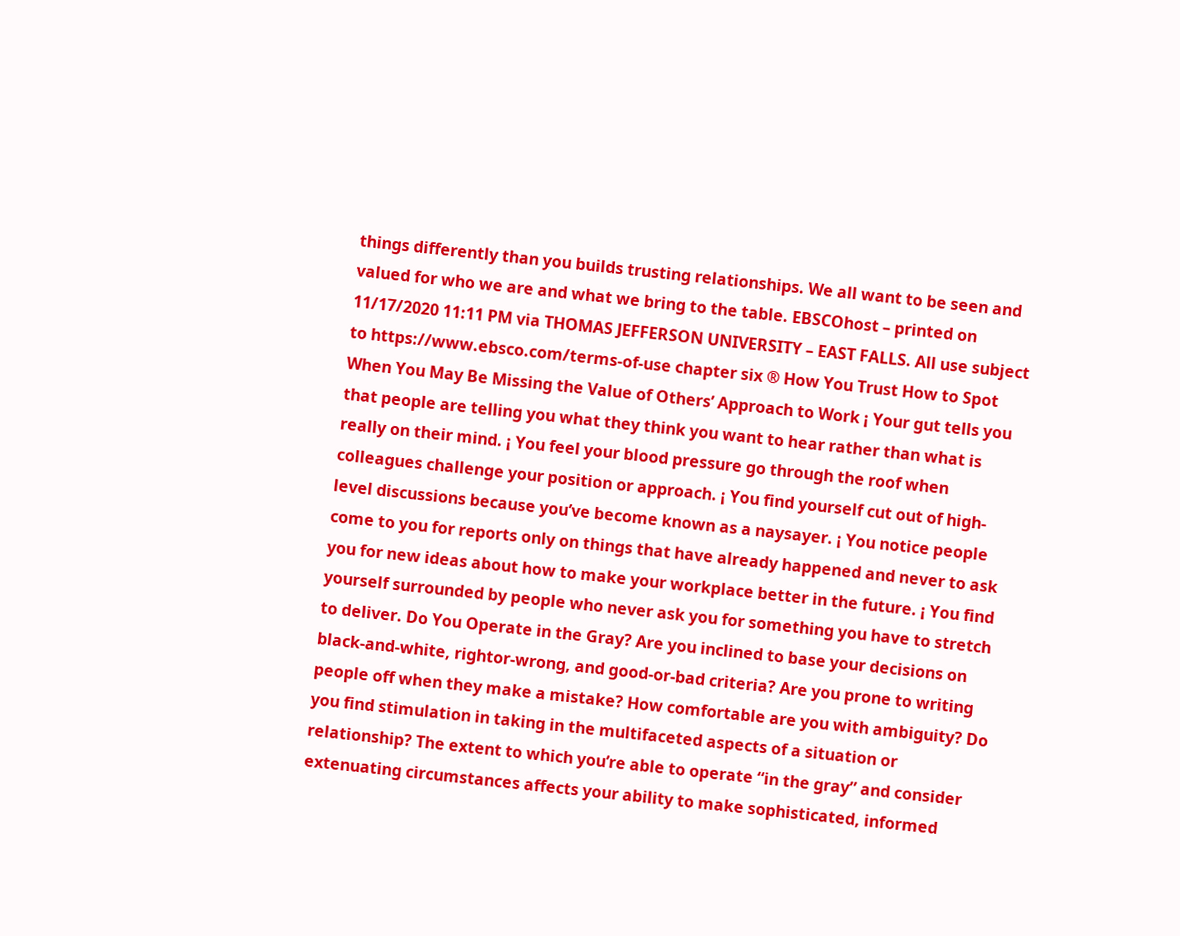things differently than you builds trusting relationships. We all want to be seen and valued for who we are and what we bring to the table. EBSCOhost – printed on 11/17/2020 11:11 PM via THOMAS JEFFERSON UNIVERSITY – EAST FALLS. All use subject to https://www.ebsco.com/terms-of-use chapter six ® How You Trust How to Spot When You May Be Missing the Value of Others’ Approach to Work ¡ Your gut tells you that people are telling you what they think you want to hear rather than what is really on their mind. ¡ You feel your blood pressure go through the roof when colleagues challenge your position or approach. ¡ You find yourself cut out of high-level discussions because you’ve become known as a naysayer. ¡ You notice people come to you for reports only on things that have already happened and never to ask you for new ideas about how to make your workplace better in the future. ¡ You find yourself surrounded by people who never ask you for something you have to stretch to deliver. Do You Operate in the Gray? Are you inclined to base your decisions on black-and-white, rightor-wrong, and good-or-bad criteria? Are you prone to writing people off when they make a mistake? How comfortable are you with ambiguity? Do you find stimulation in taking in the multifaceted aspects of a situation or relationship? The extent to which you’re able to operate “in the gray” and consider extenuating circumstances affects your ability to make sophisticated, informed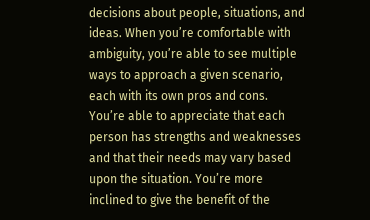decisions about people, situations, and ideas. When you’re comfortable with ambiguity, you’re able to see multiple ways to approach a given scenario, each with its own pros and cons. You’re able to appreciate that each person has strengths and weaknesses and that their needs may vary based upon the situation. You’re more inclined to give the benefit of the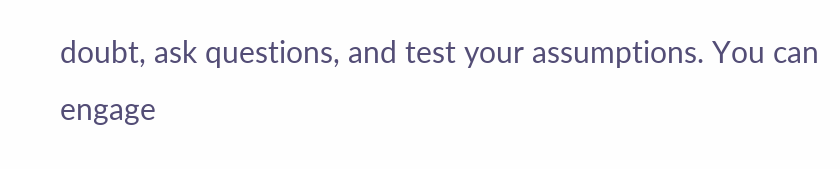doubt, ask questions, and test your assumptions. You can engage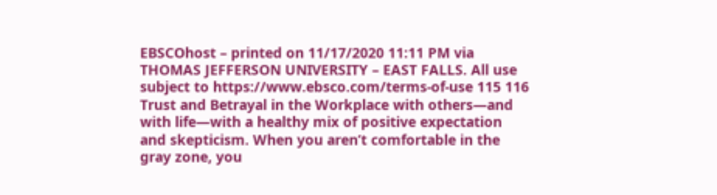EBSCOhost – printed on 11/17/2020 11:11 PM via THOMAS JEFFERSON UNIVERSITY – EAST FALLS. All use subject to https://www.ebsco.com/terms-of-use 115 116 Trust and Betrayal in the Workplace with others—and with life—with a healthy mix of positive expectation and skepticism. When you aren’t comfortable in the gray zone, you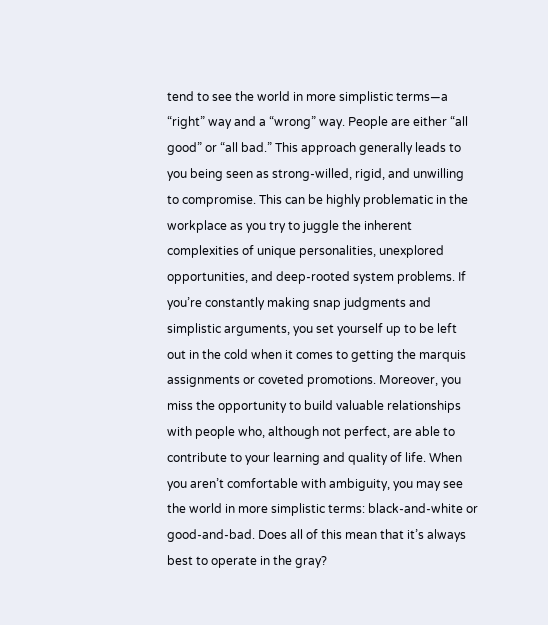tend to see the world in more simplistic terms—a “right” way and a “wrong” way. People are either “all good” or “all bad.” This approach generally leads to you being seen as strong-willed, rigid, and unwilling to compromise. This can be highly problematic in the workplace as you try to juggle the inherent complexities of unique personalities, unexplored opportunities, and deep-rooted system problems. If you’re constantly making snap judgments and simplistic arguments, you set yourself up to be left out in the cold when it comes to getting the marquis assignments or coveted promotions. Moreover, you miss the opportunity to build valuable relationships with people who, although not perfect, are able to contribute to your learning and quality of life. When you aren’t comfortable with ambiguity, you may see the world in more simplistic terms: black-and-white or good-and-bad. Does all of this mean that it’s always best to operate in the gray?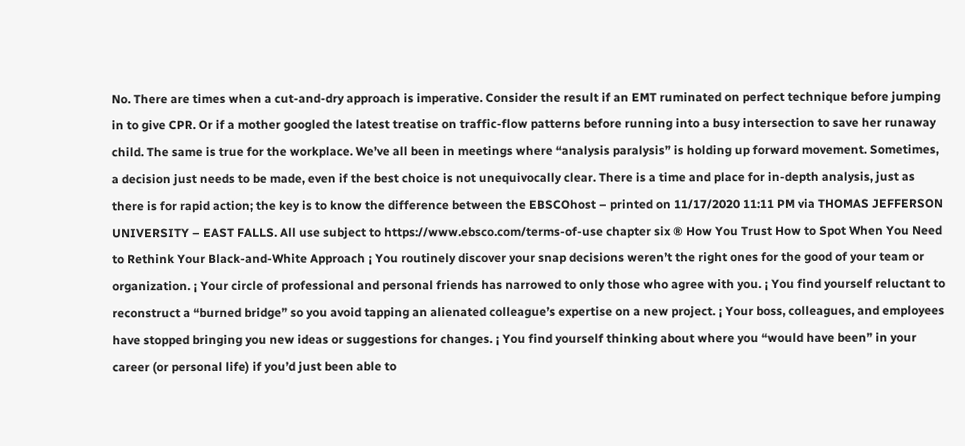No. There are times when a cut-and-dry approach is imperative. Consider the result if an EMT ruminated on perfect technique before jumping in to give CPR. Or if a mother googled the latest treatise on traffic-flow patterns before running into a busy intersection to save her runaway child. The same is true for the workplace. We’ve all been in meetings where “analysis paralysis” is holding up forward movement. Sometimes, a decision just needs to be made, even if the best choice is not unequivocally clear. There is a time and place for in-depth analysis, just as there is for rapid action; the key is to know the difference between the EBSCOhost – printed on 11/17/2020 11:11 PM via THOMAS JEFFERSON UNIVERSITY – EAST FALLS. All use subject to https://www.ebsco.com/terms-of-use chapter six ® How You Trust How to Spot When You Need to Rethink Your Black-and-White Approach ¡ You routinely discover your snap decisions weren’t the right ones for the good of your team or organization. ¡ Your circle of professional and personal friends has narrowed to only those who agree with you. ¡ You find yourself reluctant to reconstruct a “burned bridge” so you avoid tapping an alienated colleague’s expertise on a new project. ¡ Your boss, colleagues, and employees have stopped bringing you new ideas or suggestions for changes. ¡ You find yourself thinking about where you “would have been” in your career (or personal life) if you’d just been able to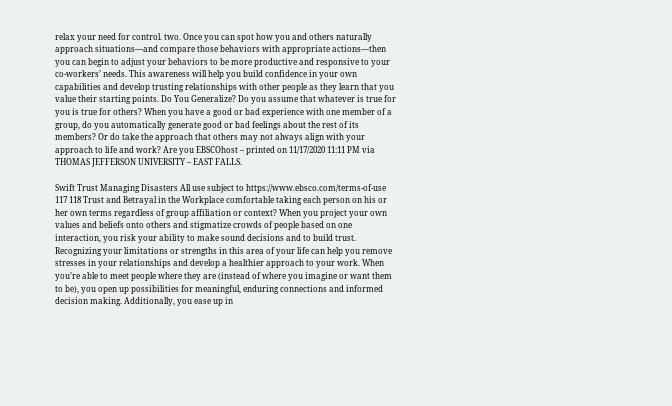relax your need for control. two. Once you can spot how you and others naturally approach situations—and compare those behaviors with appropriate actions—then you can begin to adjust your behaviors to be more productive and responsive to your co-workers’ needs. This awareness will help you build confidence in your own capabilities and develop trusting relationships with other people as they learn that you value their starting points. Do You Generalize? Do you assume that whatever is true for you is true for others? When you have a good or bad experience with one member of a group, do you automatically generate good or bad feelings about the rest of its members? Or do take the approach that others may not always align with your approach to life and work? Are you EBSCOhost – printed on 11/17/2020 11:11 PM via THOMAS JEFFERSON UNIVERSITY – EAST FALLS.

Swift Trust Managing Disasters All use subject to https://www.ebsco.com/terms-of-use 117 118 Trust and Betrayal in the Workplace comfortable taking each person on his or her own terms regardless of group affiliation or context? When you project your own values and beliefs onto others and stigmatize crowds of people based on one interaction, you risk your ability to make sound decisions and to build trust. Recognizing your limitations or strengths in this area of your life can help you remove stresses in your relationships and develop a healthier approach to your work. When you’re able to meet people where they are (instead of where you imagine or want them to be), you open up possibilities for meaningful, enduring connections and informed decision making. Additionally, you ease up in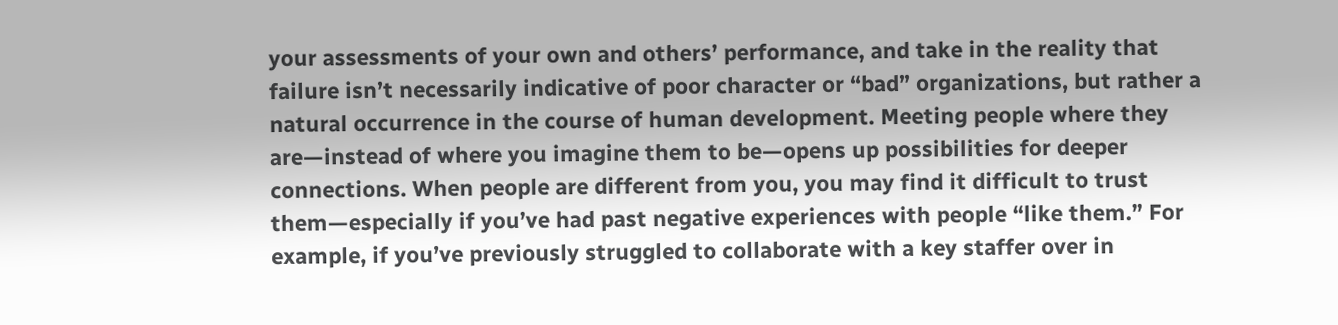your assessments of your own and others’ performance, and take in the reality that failure isn’t necessarily indicative of poor character or “bad” organizations, but rather a natural occurrence in the course of human development. Meeting people where they are—instead of where you imagine them to be—opens up possibilities for deeper connections. When people are different from you, you may find it difficult to trust them—especially if you’ve had past negative experiences with people “like them.” For example, if you’ve previously struggled to collaborate with a key staffer over in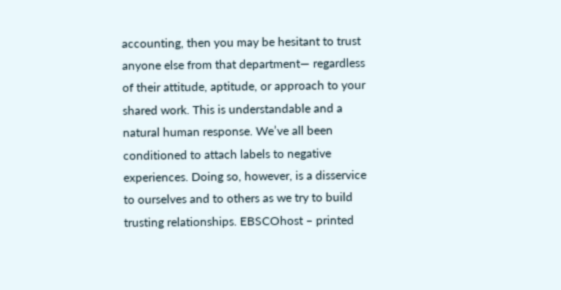accounting, then you may be hesitant to trust anyone else from that department— regardless of their attitude, aptitude, or approach to your shared work. This is understandable and a natural human response. We’ve all been conditioned to attach labels to negative experiences. Doing so, however, is a disservice to ourselves and to others as we try to build trusting relationships. EBSCOhost – printed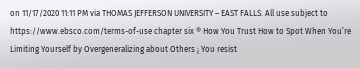on 11/17/2020 11:11 PM via THOMAS JEFFERSON UNIVERSITY – EAST FALLS. All use subject to https://www.ebsco.com/terms-of-use chapter six ® How You Trust How to Spot When You’re Limiting Yourself by Overgeneralizing about Others ¡ You resist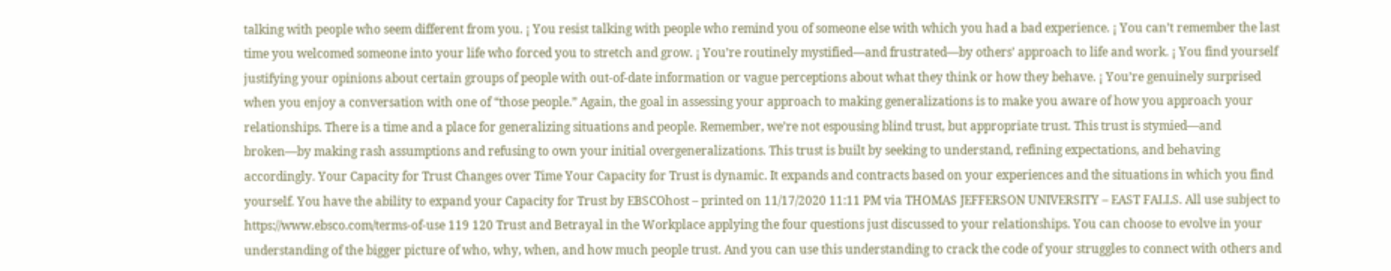talking with people who seem different from you. ¡ You resist talking with people who remind you of someone else with which you had a bad experience. ¡ You can’t remember the last time you welcomed someone into your life who forced you to stretch and grow. ¡ You’re routinely mystified—and frustrated—by others’ approach to life and work. ¡ You find yourself justifying your opinions about certain groups of people with out-of-date information or vague perceptions about what they think or how they behave. ¡ You’re genuinely surprised when you enjoy a conversation with one of “those people.” Again, the goal in assessing your approach to making generalizations is to make you aware of how you approach your relationships. There is a time and a place for generalizing situations and people. Remember, we’re not espousing blind trust, but appropriate trust. This trust is stymied—and broken—by making rash assumptions and refusing to own your initial overgeneralizations. This trust is built by seeking to understand, refining expectations, and behaving accordingly. Your Capacity for Trust Changes over Time Your Capacity for Trust is dynamic. It expands and contracts based on your experiences and the situations in which you find yourself. You have the ability to expand your Capacity for Trust by EBSCOhost – printed on 11/17/2020 11:11 PM via THOMAS JEFFERSON UNIVERSITY – EAST FALLS. All use subject to https://www.ebsco.com/terms-of-use 119 120 Trust and Betrayal in the Workplace applying the four questions just discussed to your relationships. You can choose to evolve in your understanding of the bigger picture of who, why, when, and how much people trust. And you can use this understanding to crack the code of your struggles to connect with others and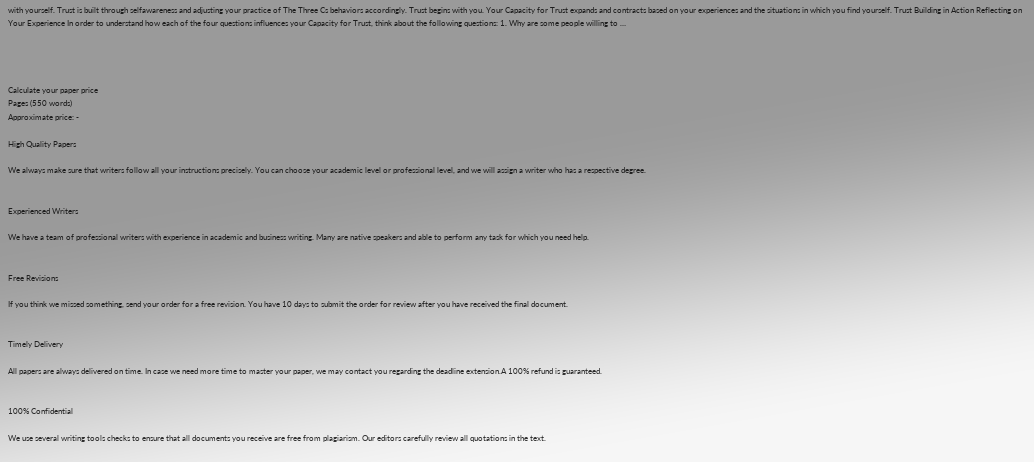with yourself. Trust is built through selfawareness and adjusting your practice of The Three Cs behaviors accordingly. Trust begins with you. Your Capacity for Trust expands and contracts based on your experiences and the situations in which you find yourself. Trust Building in Action Reflecting on Your Experience In order to understand how each of the four questions influences your Capacity for Trust, think about the following questions: 1. Why are some people willing to …




Calculate your paper price
Pages (550 words)
Approximate price: -

High Quality Papers

We always make sure that writers follow all your instructions precisely. You can choose your academic level or professional level, and we will assign a writer who has a respective degree.


Experienced Writers

We have a team of professional writers with experience in academic and business writing. Many are native speakers and able to perform any task for which you need help.


Free Revisions

If you think we missed something, send your order for a free revision. You have 10 days to submit the order for review after you have received the final document.


Timely Delivery

All papers are always delivered on time. In case we need more time to master your paper, we may contact you regarding the deadline extension.A 100% refund is guaranteed.


100% Confidential

We use several writing tools checks to ensure that all documents you receive are free from plagiarism. Our editors carefully review all quotations in the text.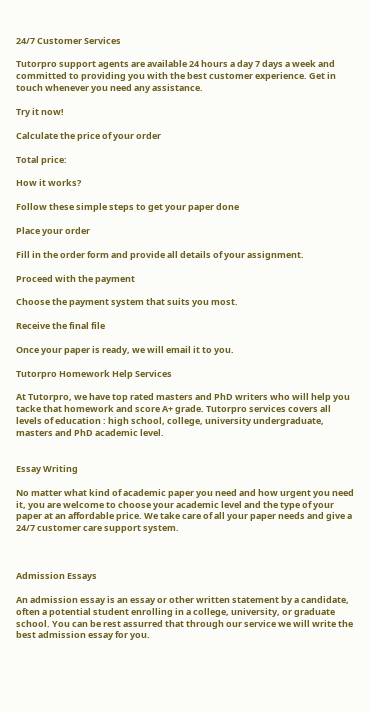24/7 Customer Services

Tutorpro support agents are available 24 hours a day 7 days a week and committed to providing you with the best customer experience. Get in touch whenever you need any assistance.

Try it now!

Calculate the price of your order

Total price:

How it works?

Follow these simple steps to get your paper done

Place your order

Fill in the order form and provide all details of your assignment.

Proceed with the payment

Choose the payment system that suits you most.

Receive the final file

Once your paper is ready, we will email it to you.

Tutorpro Homework Help Services

At Tutorpro, we have top rated masters and PhD writers who will help you tacke that homework and score A+ grade. Tutorpro services covers all levels of education : high school, college, university undergraduate, masters and PhD academic level.


Essay Writing

No matter what kind of academic paper you need and how urgent you need it, you are welcome to choose your academic level and the type of your paper at an affordable price. We take care of all your paper needs and give a 24/7 customer care support system.



Admission Essays

An admission essay is an essay or other written statement by a candidate, often a potential student enrolling in a college, university, or graduate school. You can be rest assurred that through our service we will write the best admission essay for you.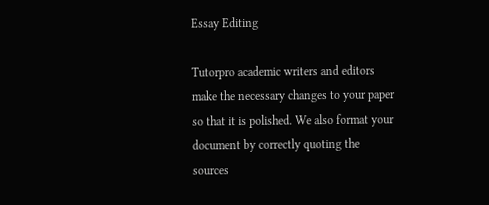Essay Editing

Tutorpro academic writers and editors make the necessary changes to your paper so that it is polished. We also format your document by correctly quoting the sources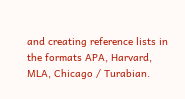and creating reference lists in the formats APA, Harvard, MLA, Chicago / Turabian.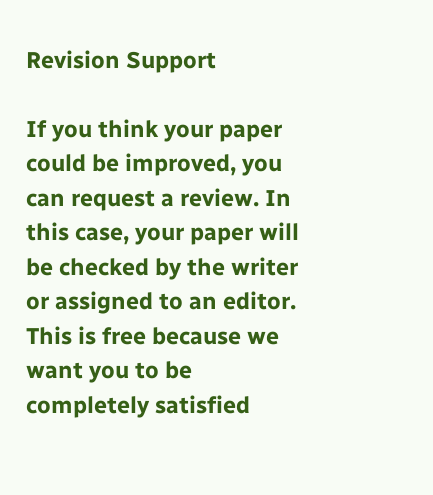Revision Support

If you think your paper could be improved, you can request a review. In this case, your paper will be checked by the writer or assigned to an editor. This is free because we want you to be completely satisfied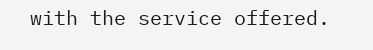with the service offered.